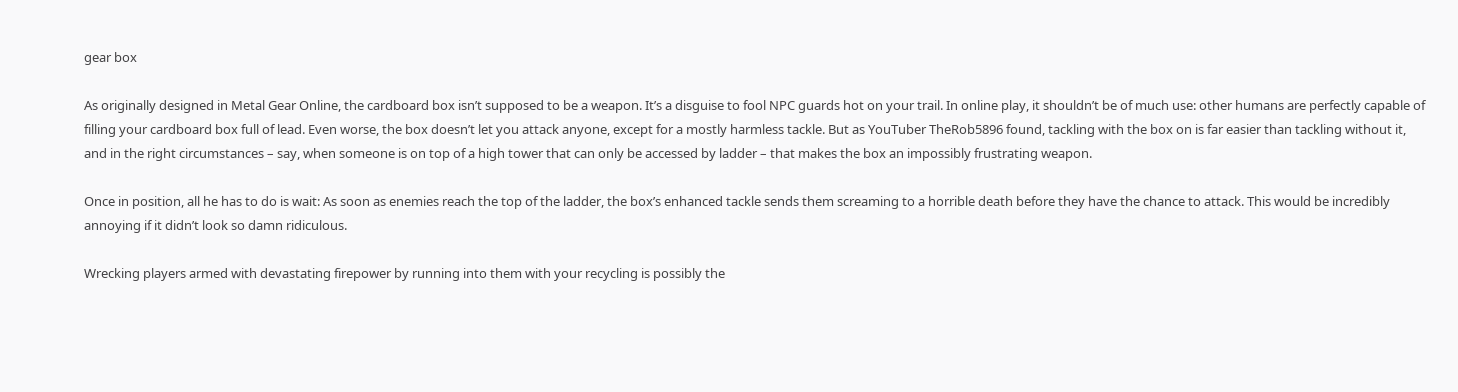gear box

As originally designed in Metal Gear Online, the cardboard box isn’t supposed to be a weapon. It’s a disguise to fool NPC guards hot on your trail. In online play, it shouldn’t be of much use: other humans are perfectly capable of filling your cardboard box full of lead. Even worse, the box doesn’t let you attack anyone, except for a mostly harmless tackle. But as YouTuber TheRob5896 found, tackling with the box on is far easier than tackling without it, and in the right circumstances – say, when someone is on top of a high tower that can only be accessed by ladder – that makes the box an impossibly frustrating weapon.

Once in position, all he has to do is wait: As soon as enemies reach the top of the ladder, the box’s enhanced tackle sends them screaming to a horrible death before they have the chance to attack. This would be incredibly annoying if it didn’t look so damn ridiculous.

Wrecking players armed with devastating firepower by running into them with your recycling is possibly the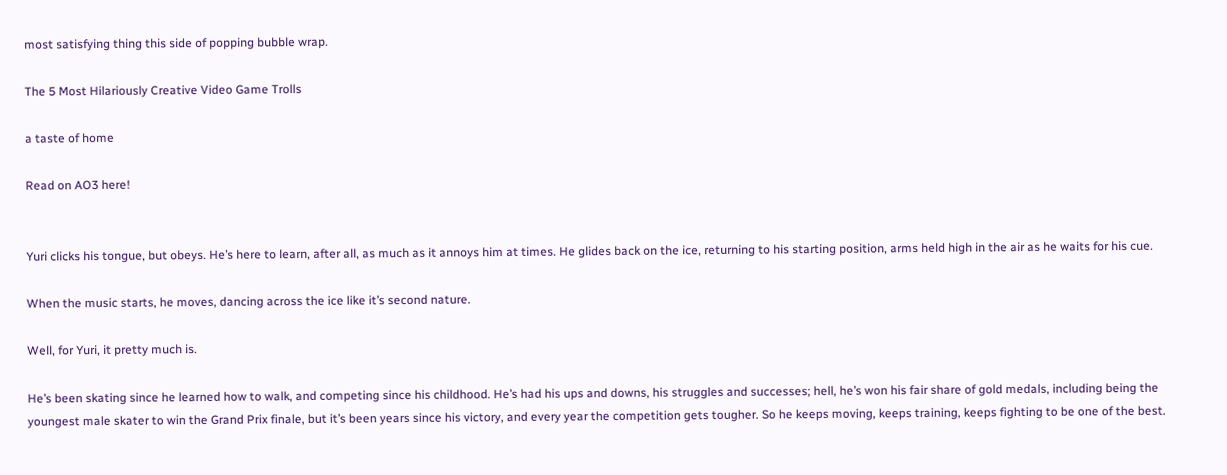most satisfying thing this side of popping bubble wrap.

The 5 Most Hilariously Creative Video Game Trolls

a taste of home

Read on AO3 here!


Yuri clicks his tongue, but obeys. He’s here to learn, after all, as much as it annoys him at times. He glides back on the ice, returning to his starting position, arms held high in the air as he waits for his cue.

When the music starts, he moves, dancing across the ice like it’s second nature.

Well, for Yuri, it pretty much is.

He’s been skating since he learned how to walk, and competing since his childhood. He’s had his ups and downs, his struggles and successes; hell, he’s won his fair share of gold medals, including being the youngest male skater to win the Grand Prix finale, but it’s been years since his victory, and every year the competition gets tougher. So he keeps moving, keeps training, keeps fighting to be one of the best.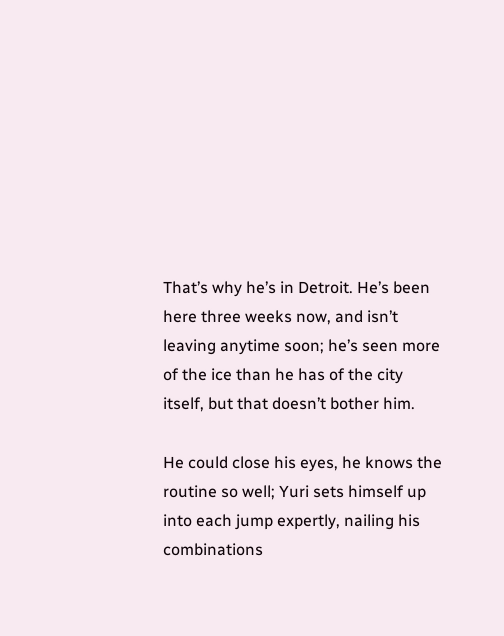That’s why he’s in Detroit. He’s been here three weeks now, and isn’t leaving anytime soon; he’s seen more of the ice than he has of the city itself, but that doesn’t bother him.

He could close his eyes, he knows the routine so well; Yuri sets himself up into each jump expertly, nailing his combinations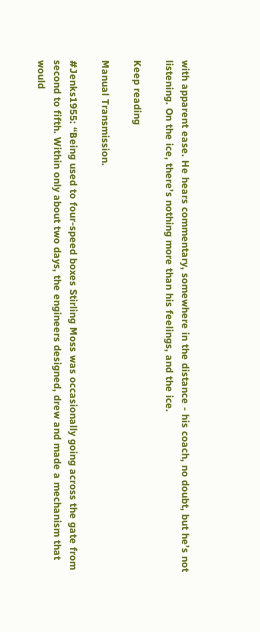with apparent ease. He hears commentary, somewhere in the distance - his coach, no doubt, but he’s not listening. On the ice, there’s nothing more than his feelings, and the ice.

Keep reading

Manual Transmission.

#Jenks1955: “Being used to four-speed boxes Stirling Moss was occasionally going across the gate from second to fifth. Within only about two days, the engineers designed, drew and made a mechanism that would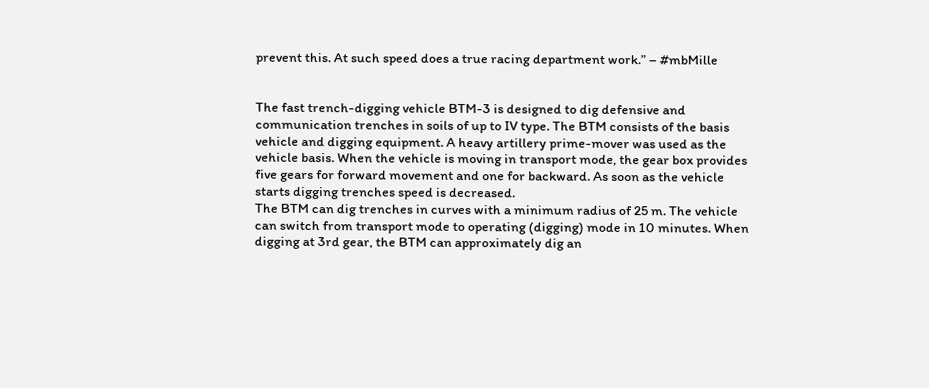prevent this. At such speed does a true racing department work.” – #mbMille


The fast trench-digging vehicle BTM-3 is designed to dig defensive and communication trenches in soils of up to IV type. The BTM consists of the basis vehicle and digging equipment. A heavy artillery prime-mover was used as the vehicle basis. When the vehicle is moving in transport mode, the gear box provides five gears for forward movement and one for backward. As soon as the vehicle starts digging trenches speed is decreased.
The BTM can dig trenches in curves with a minimum radius of 25 m. The vehicle can switch from transport mode to operating (digging) mode in 10 minutes. When digging at 3rd gear, the BTM can approximately dig an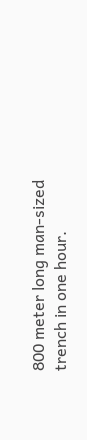800 meter long man-sized trench in one hour.